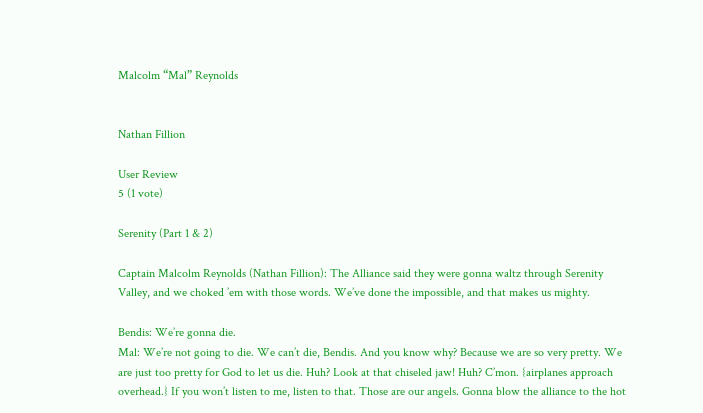Malcolm “Mal” Reynolds


Nathan Fillion

User Review
5 (1 vote)

Serenity (Part 1 & 2)

Captain Malcolm Reynolds (Nathan Fillion): The Alliance said they were gonna waltz through Serenity Valley, and we choked ’em with those words. We’ve done the impossible, and that makes us mighty.

Bendis: We’re gonna die.
Mal: We’re not going to die. We can’t die, Bendis. And you know why? Because we are so very pretty. We are just too pretty for God to let us die. Huh? Look at that chiseled jaw! Huh? C’mon. {airplanes approach overhead.} If you won’t listen to me, listen to that. Those are our angels. Gonna blow the alliance to the hot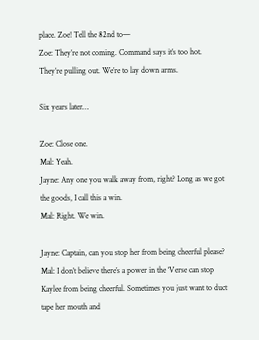place. Zoe! Tell the 82nd to—
Zoe: They’re not coming. Command says it’s too hot. They’re pulling out. We’re to lay down arms.

Six years later…

Zoe: Close one.
Mal: Yeah.
Jayne: Any one you walk away from, right? Long as we got the goods, I call this a win.
Mal: Right. We win.

Jayne: Captain, can you stop her from being cheerful please?
Mal: I don’t believe there’s a power in the ‘Verse can stop Kaylee from being cheerful. Sometimes you just want to duct tape her mouth and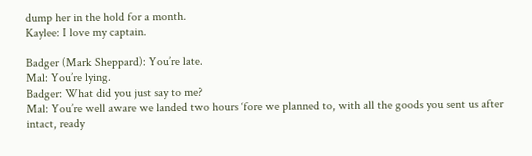dump her in the hold for a month.
Kaylee: I love my captain.

Badger (Mark Sheppard): You’re late.
Mal: You’re lying.
Badger: What did you just say to me?
Mal: You’re well aware we landed two hours ‘fore we planned to, with all the goods you sent us after intact, ready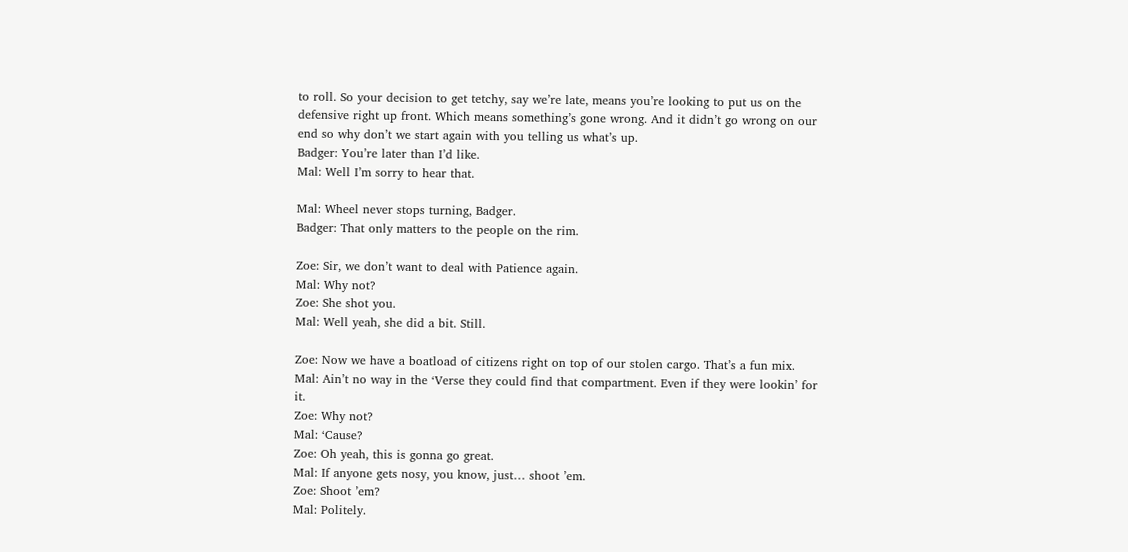to roll. So your decision to get tetchy, say we’re late, means you’re looking to put us on the defensive right up front. Which means something’s gone wrong. And it didn’t go wrong on our end so why don’t we start again with you telling us what’s up.
Badger: You’re later than I’d like.
Mal: Well I’m sorry to hear that.

Mal: Wheel never stops turning, Badger.
Badger: That only matters to the people on the rim.

Zoe: Sir, we don’t want to deal with Patience again.
Mal: Why not?
Zoe: She shot you.
Mal: Well yeah, she did a bit. Still.

Zoe: Now we have a boatload of citizens right on top of our stolen cargo. That’s a fun mix.
Mal: Ain’t no way in the ‘Verse they could find that compartment. Even if they were lookin’ for it.
Zoe: Why not?
Mal: ‘Cause?
Zoe: Oh yeah, this is gonna go great.
Mal: If anyone gets nosy, you know, just… shoot ’em.
Zoe: Shoot ’em?
Mal: Politely.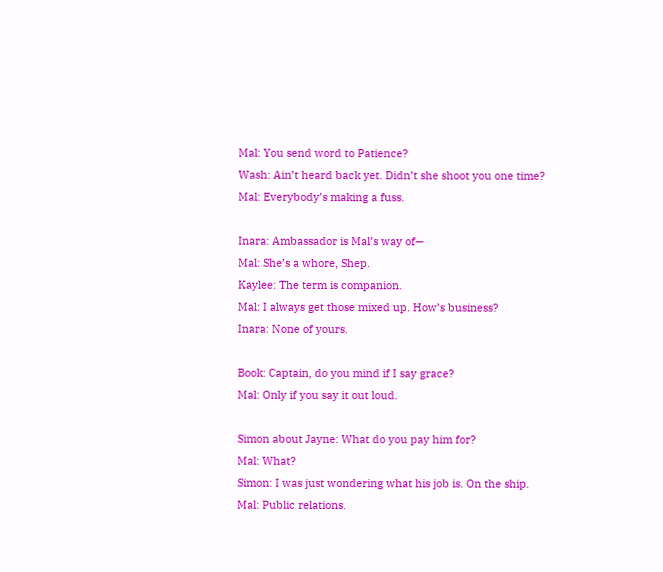Mal: You send word to Patience?
Wash: Ain’t heard back yet. Didn’t she shoot you one time?
Mal: Everybody’s making a fuss.

Inara: Ambassador is Mal’s way of—
Mal: She’s a whore, Shep.
Kaylee: The term is companion.
Mal: I always get those mixed up. How’s business?
Inara: None of yours.

Book: Captain, do you mind if I say grace?
Mal: Only if you say it out loud.

Simon about Jayne: What do you pay him for?
Mal: What?
Simon: I was just wondering what his job is. On the ship.
Mal: Public relations.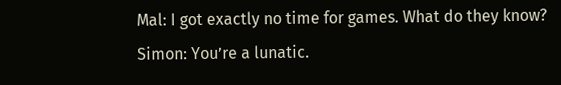Mal: I got exactly no time for games. What do they know?
Simon: You’re a lunatic.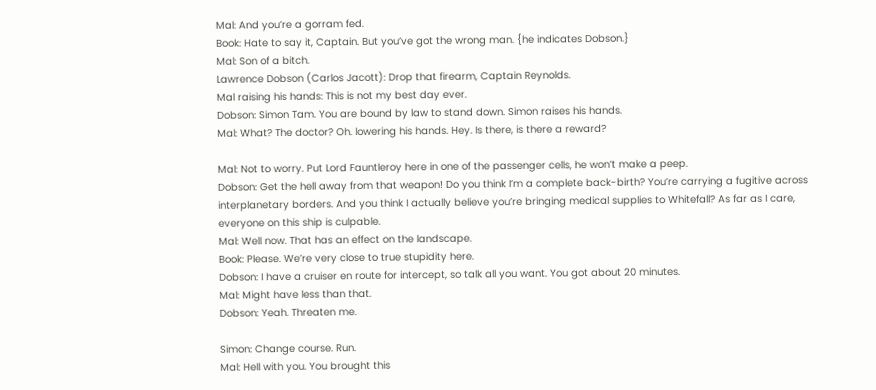Mal: And you’re a gorram fed.
Book: Hate to say it, Captain. But you’ve got the wrong man. {he indicates Dobson.}
Mal: Son of a bitch.
Lawrence Dobson (Carlos Jacott): Drop that firearm, Captain Reynolds.
Mal raising his hands: This is not my best day ever.
Dobson: Simon Tam. You are bound by law to stand down. Simon raises his hands.
Mal: What? The doctor? Oh. lowering his hands. Hey. Is there, is there a reward?

Mal: Not to worry. Put Lord Fauntleroy here in one of the passenger cells, he won’t make a peep.
Dobson: Get the hell away from that weapon! Do you think I’m a complete back-birth? You’re carrying a fugitive across interplanetary borders. And you think I actually believe you’re bringing medical supplies to Whitefall? As far as I care, everyone on this ship is culpable.
Mal: Well now. That has an effect on the landscape.
Book: Please. We’re very close to true stupidity here.
Dobson: I have a cruiser en route for intercept, so talk all you want. You got about 20 minutes.
Mal: Might have less than that.
Dobson: Yeah. Threaten me.

Simon: Change course. Run.
Mal: Hell with you. You brought this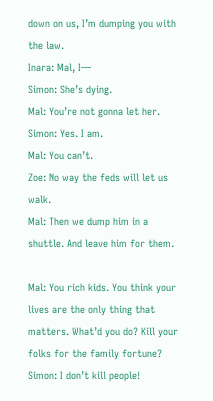down on us, I’m dumping you with the law.
Inara: Mal, I—
Simon: She’s dying.
Mal: You’re not gonna let her.
Simon: Yes. I am.
Mal: You can’t.
Zoe: No way the feds will let us walk.
Mal: Then we dump him in a shuttle. And leave him for them.

Mal: You rich kids. You think your lives are the only thing that matters. What’d you do? Kill your folks for the family fortune?
Simon: I don’t kill people!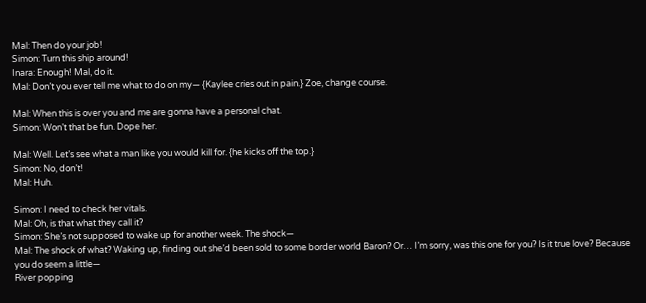Mal: Then do your job!
Simon: Turn this ship around!
Inara: Enough! Mal, do it.
Mal: Don’t you ever tell me what to do on my— {Kaylee cries out in pain.} Zoe, change course.

Mal: When this is over you and me are gonna have a personal chat.
Simon: Won’t that be fun. Dope her.

Mal: Well. Let’s see what a man like you would kill for. {he kicks off the top.}
Simon: No, don’t!
Mal: Huh.

Simon: I need to check her vitals.
Mal: Oh, is that what they call it?
Simon: She’s not supposed to wake up for another week. The shock—
Mal: The shock of what? Waking up, finding out she’d been sold to some border world Baron? Or… I’m sorry, was this one for you? Is it true love? Because you do seem a little—
River popping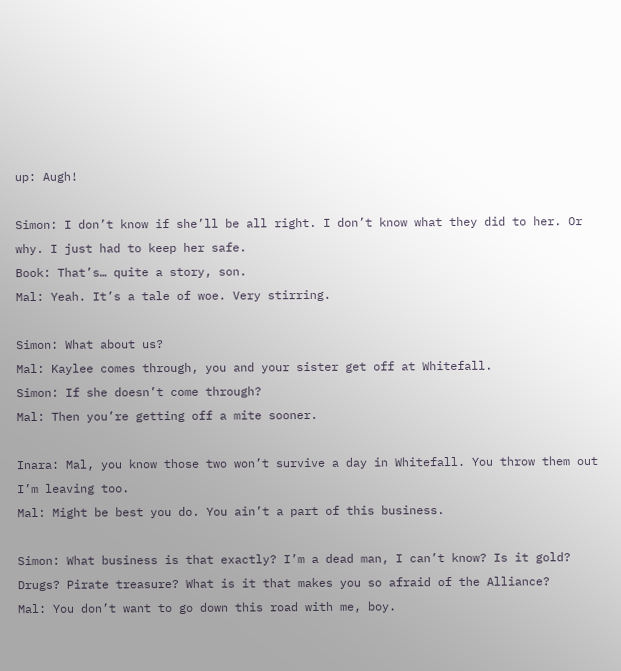up: Augh!

Simon: I don’t know if she’ll be all right. I don’t know what they did to her. Or why. I just had to keep her safe.
Book: That’s… quite a story, son.
Mal: Yeah. It’s a tale of woe. Very stirring.

Simon: What about us?
Mal: Kaylee comes through, you and your sister get off at Whitefall.
Simon: If she doesn’t come through?
Mal: Then you’re getting off a mite sooner.

Inara: Mal, you know those two won’t survive a day in Whitefall. You throw them out I’m leaving too.
Mal: Might be best you do. You ain’t a part of this business.

Simon: What business is that exactly? I’m a dead man, I can’t know? Is it gold? Drugs? Pirate treasure? What is it that makes you so afraid of the Alliance?
Mal: You don’t want to go down this road with me, boy.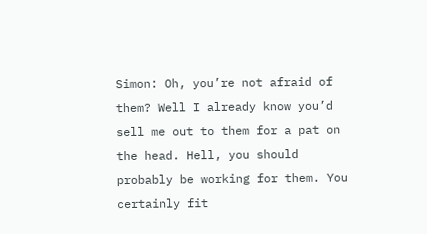Simon: Oh, you’re not afraid of them? Well I already know you’d sell me out to them for a pat on the head. Hell, you should probably be working for them. You certainly fit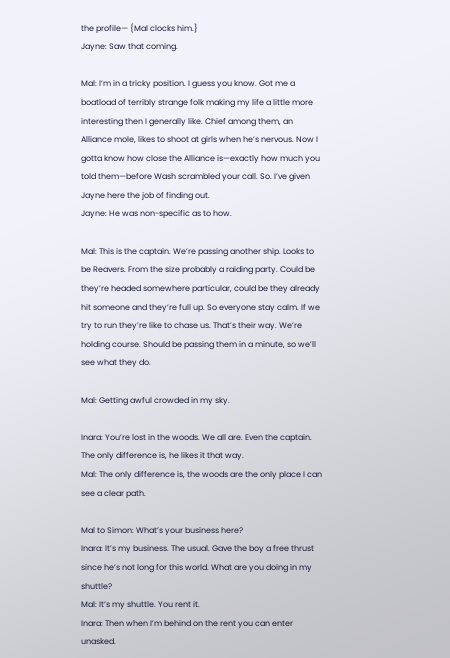the profile— {Mal clocks him.}
Jayne: Saw that coming.

Mal: I’m in a tricky position. I guess you know. Got me a boatload of terribly strange folk making my life a little more interesting then I generally like. Chief among them, an Alliance mole, likes to shoot at girls when he’s nervous. Now I gotta know how close the Alliance is—exactly how much you told them—before Wash scrambled your call. So. I’ve given Jayne here the job of finding out.
Jayne: He was non-specific as to how.

Mal: This is the captain. We’re passing another ship. Looks to be Reavers. From the size probably a raiding party. Could be they’re headed somewhere particular, could be they already hit someone and they’re full up. So everyone stay calm. If we try to run they’re like to chase us. That’s their way. We’re holding course. Should be passing them in a minute, so we’ll see what they do.

Mal: Getting awful crowded in my sky.

Inara: You’re lost in the woods. We all are. Even the captain. The only difference is, he likes it that way.
Mal: The only difference is, the woods are the only place I can see a clear path.

Mal to Simon: What’s your business here?
Inara: It’s my business. The usual. Gave the boy a free thrust since he’s not long for this world. What are you doing in my shuttle?
Mal: It’s my shuttle. You rent it.
Inara: Then when I’m behind on the rent you can enter unasked.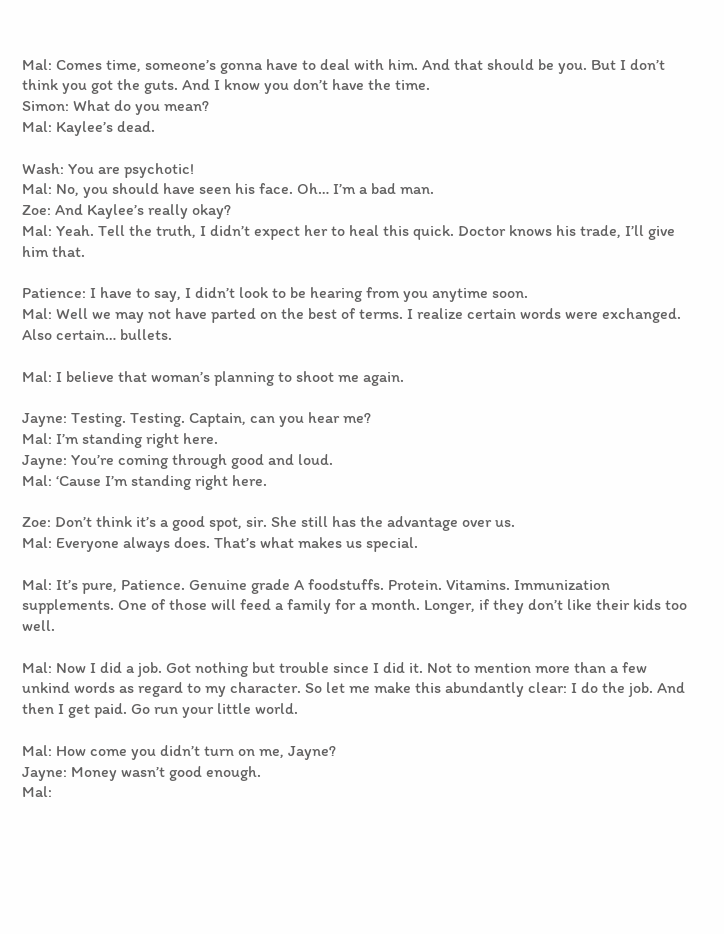Mal: Comes time, someone’s gonna have to deal with him. And that should be you. But I don’t think you got the guts. And I know you don’t have the time.
Simon: What do you mean?
Mal: Kaylee’s dead.

Wash: You are psychotic!
Mal: No, you should have seen his face. Oh… I’m a bad man.
Zoe: And Kaylee’s really okay?
Mal: Yeah. Tell the truth, I didn’t expect her to heal this quick. Doctor knows his trade, I’ll give him that.

Patience: I have to say, I didn’t look to be hearing from you anytime soon.
Mal: Well we may not have parted on the best of terms. I realize certain words were exchanged. Also certain… bullets.

Mal: I believe that woman’s planning to shoot me again.

Jayne: Testing. Testing. Captain, can you hear me?
Mal: I’m standing right here.
Jayne: You’re coming through good and loud.
Mal: ‘Cause I’m standing right here.

Zoe: Don’t think it’s a good spot, sir. She still has the advantage over us.
Mal: Everyone always does. That’s what makes us special.

Mal: It’s pure, Patience. Genuine grade A foodstuffs. Protein. Vitamins. Immunization supplements. One of those will feed a family for a month. Longer, if they don’t like their kids too well.

Mal: Now I did a job. Got nothing but trouble since I did it. Not to mention more than a few unkind words as regard to my character. So let me make this abundantly clear: I do the job. And then I get paid. Go run your little world.

Mal: How come you didn’t turn on me, Jayne?
Jayne: Money wasn’t good enough.
Mal: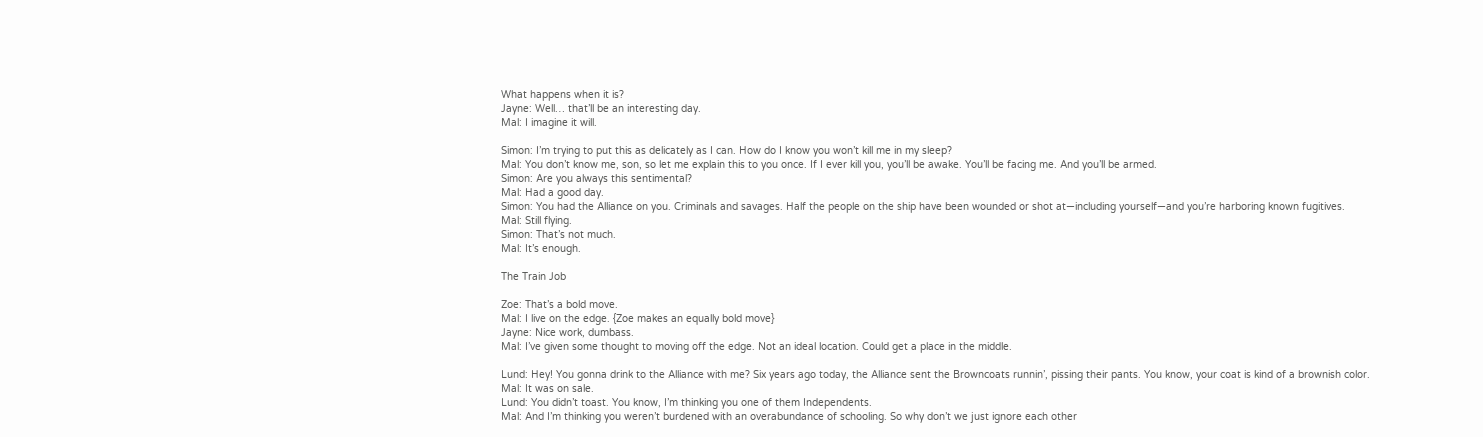What happens when it is?
Jayne: Well… that’ll be an interesting day.
Mal: I imagine it will.

Simon: I’m trying to put this as delicately as I can. How do I know you won’t kill me in my sleep?
Mal: You don’t know me, son, so let me explain this to you once. If I ever kill you, you’ll be awake. You’ll be facing me. And you’ll be armed.
Simon: Are you always this sentimental?
Mal: Had a good day.
Simon: You had the Alliance on you. Criminals and savages. Half the people on the ship have been wounded or shot at—including yourself—and you’re harboring known fugitives.
Mal: Still flying.
Simon: That’s not much.
Mal: It’s enough.

The Train Job

Zoe: That’s a bold move.
Mal: I live on the edge. {Zoe makes an equally bold move}
Jayne: Nice work, dumbass.
Mal: I’ve given some thought to moving off the edge. Not an ideal location. Could get a place in the middle.

Lund: Hey! You gonna drink to the Alliance with me? Six years ago today, the Alliance sent the Browncoats runnin’, pissing their pants. You know, your coat is kind of a brownish color.
Mal: It was on sale.
Lund: You didn’t toast. You know, I’m thinking you one of them Independents.
Mal: And I’m thinking you weren’t burdened with an overabundance of schooling. So why don’t we just ignore each other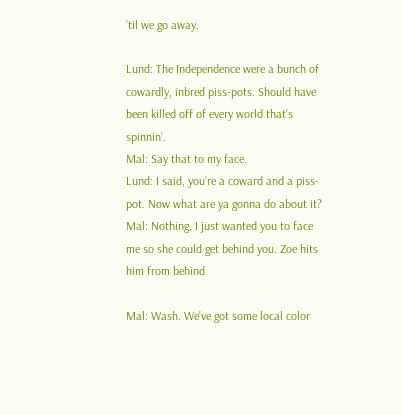’til we go away.

Lund: The Independence were a bunch of cowardly, inbred piss-pots. Should have been killed off of every world that’s spinnin’.
Mal: Say that to my face.
Lund: I said, you’re a coward and a piss-pot. Now what are ya gonna do about it?
Mal: Nothing. I just wanted you to face me so she could get behind you. Zoe hits him from behind

Mal: Wash. We’ve got some local color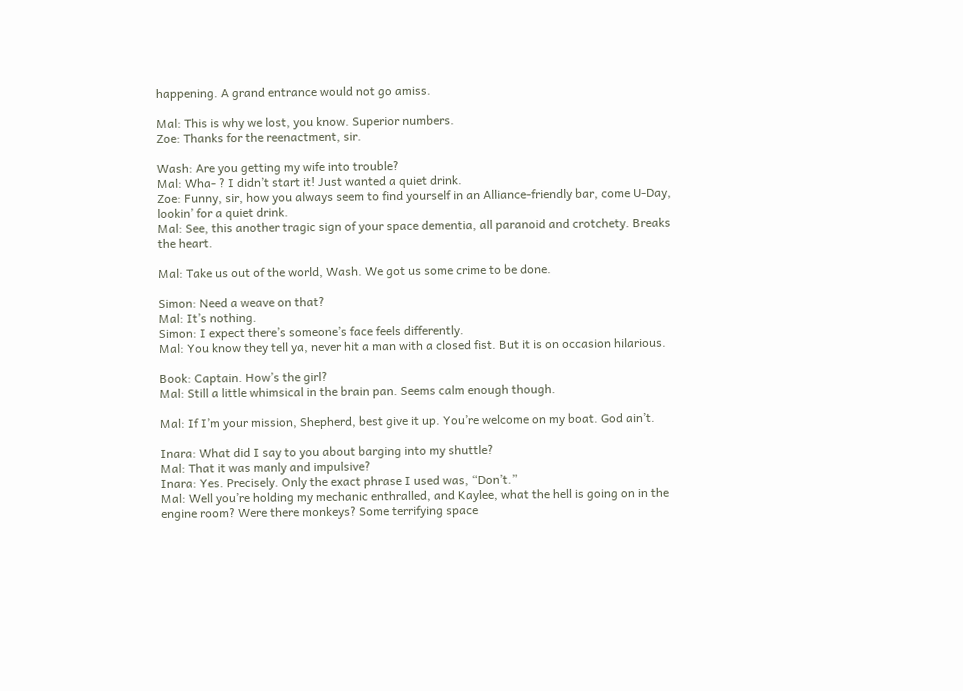happening. A grand entrance would not go amiss.

Mal: This is why we lost, you know. Superior numbers.
Zoe: Thanks for the reenactment, sir.

Wash: Are you getting my wife into trouble?
Mal: Wha- ? I didn’t start it! Just wanted a quiet drink.
Zoe: Funny, sir, how you always seem to find yourself in an Alliance-friendly bar, come U-Day, lookin’ for a quiet drink.
Mal: See, this another tragic sign of your space dementia, all paranoid and crotchety. Breaks the heart.

Mal: Take us out of the world, Wash. We got us some crime to be done.

Simon: Need a weave on that?
Mal: It’s nothing.
Simon: I expect there’s someone’s face feels differently.
Mal: You know they tell ya, never hit a man with a closed fist. But it is on occasion hilarious.

Book: Captain. How’s the girl?
Mal: Still a little whimsical in the brain pan. Seems calm enough though.

Mal: If I’m your mission, Shepherd, best give it up. You’re welcome on my boat. God ain’t.

Inara: What did I say to you about barging into my shuttle?
Mal: That it was manly and impulsive?
Inara: Yes. Precisely. Only the exact phrase I used was, “Don’t.”
Mal: Well you’re holding my mechanic enthralled, and Kaylee, what the hell is going on in the engine room? Were there monkeys? Some terrifying space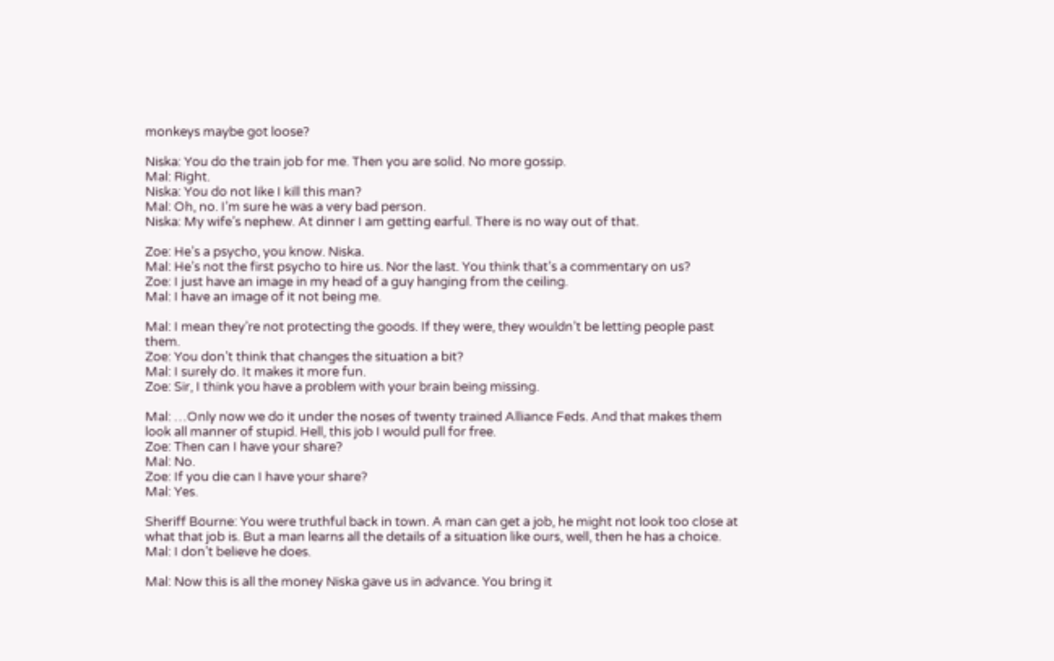monkeys maybe got loose?

Niska: You do the train job for me. Then you are solid. No more gossip.
Mal: Right.
Niska: You do not like I kill this man?
Mal: Oh, no. I’m sure he was a very bad person.
Niska: My wife’s nephew. At dinner I am getting earful. There is no way out of that.

Zoe: He’s a psycho, you know. Niska.
Mal: He’s not the first psycho to hire us. Nor the last. You think that’s a commentary on us?
Zoe: I just have an image in my head of a guy hanging from the ceiling.
Mal: I have an image of it not being me.

Mal: I mean they’re not protecting the goods. If they were, they wouldn’t be letting people past them.
Zoe: You don’t think that changes the situation a bit?
Mal: I surely do. It makes it more fun.
Zoe: Sir, I think you have a problem with your brain being missing.

Mal: …Only now we do it under the noses of twenty trained Alliance Feds. And that makes them look all manner of stupid. Hell, this job I would pull for free.
Zoe: Then can I have your share?
Mal: No.
Zoe: If you die can I have your share?
Mal: Yes.

Sheriff Bourne: You were truthful back in town. A man can get a job, he might not look too close at what that job is. But a man learns all the details of a situation like ours, well, then he has a choice.
Mal: I don’t believe he does.

Mal: Now this is all the money Niska gave us in advance. You bring it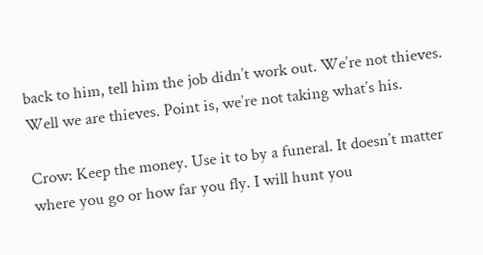back to him, tell him the job didn’t work out. We’re not thieves. Well we are thieves. Point is, we’re not taking what’s his.

Crow: Keep the money. Use it to by a funeral. It doesn’t matter where you go or how far you fly. I will hunt you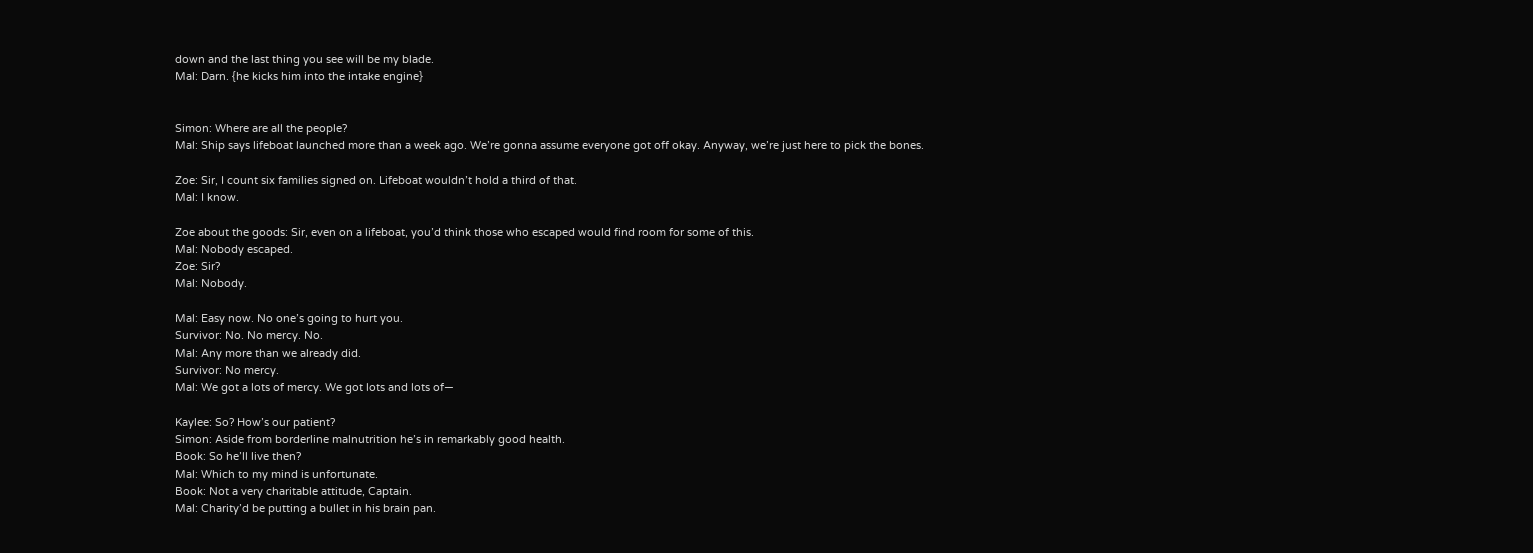down and the last thing you see will be my blade.
Mal: Darn. {he kicks him into the intake engine}


Simon: Where are all the people?
Mal: Ship says lifeboat launched more than a week ago. We’re gonna assume everyone got off okay. Anyway, we’re just here to pick the bones.

Zoe: Sir, I count six families signed on. Lifeboat wouldn’t hold a third of that.
Mal: I know.

Zoe about the goods: Sir, even on a lifeboat, you’d think those who escaped would find room for some of this.
Mal: Nobody escaped.
Zoe: Sir?
Mal: Nobody.

Mal: Easy now. No one’s going to hurt you.
Survivor: No. No mercy. No.
Mal: Any more than we already did.
Survivor: No mercy.
Mal: We got a lots of mercy. We got lots and lots of—

Kaylee: So? How’s our patient?
Simon: Aside from borderline malnutrition he’s in remarkably good health.
Book: So he’ll live then?
Mal: Which to my mind is unfortunate.
Book: Not a very charitable attitude, Captain.
Mal: Charity’d be putting a bullet in his brain pan.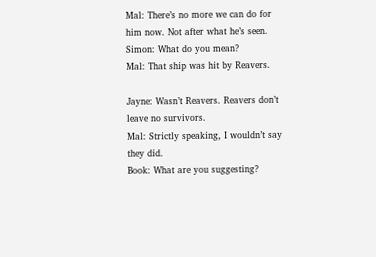Mal: There’s no more we can do for him now. Not after what he’s seen.
Simon: What do you mean?
Mal: That ship was hit by Reavers.

Jayne: Wasn’t Reavers. Reavers don’t leave no survivors.
Mal: Strictly speaking, I wouldn’t say they did.
Book: What are you suggesting?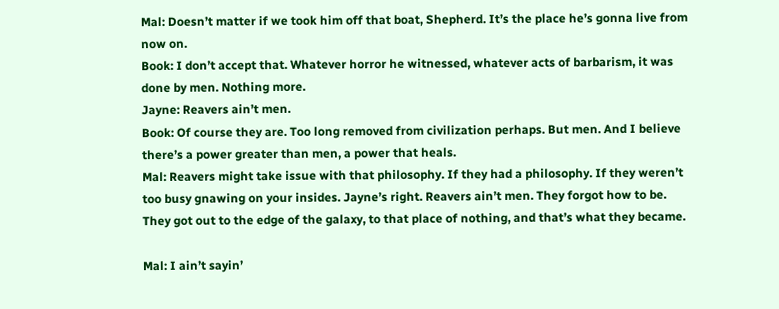Mal: Doesn’t matter if we took him off that boat, Shepherd. It’s the place he’s gonna live from now on.
Book: I don’t accept that. Whatever horror he witnessed, whatever acts of barbarism, it was done by men. Nothing more.
Jayne: Reavers ain’t men.
Book: Of course they are. Too long removed from civilization perhaps. But men. And I believe there’s a power greater than men, a power that heals.
Mal: Reavers might take issue with that philosophy. If they had a philosophy. If they weren’t too busy gnawing on your insides. Jayne’s right. Reavers ain’t men. They forgot how to be. They got out to the edge of the galaxy, to that place of nothing, and that’s what they became.

Mal: I ain’t sayin’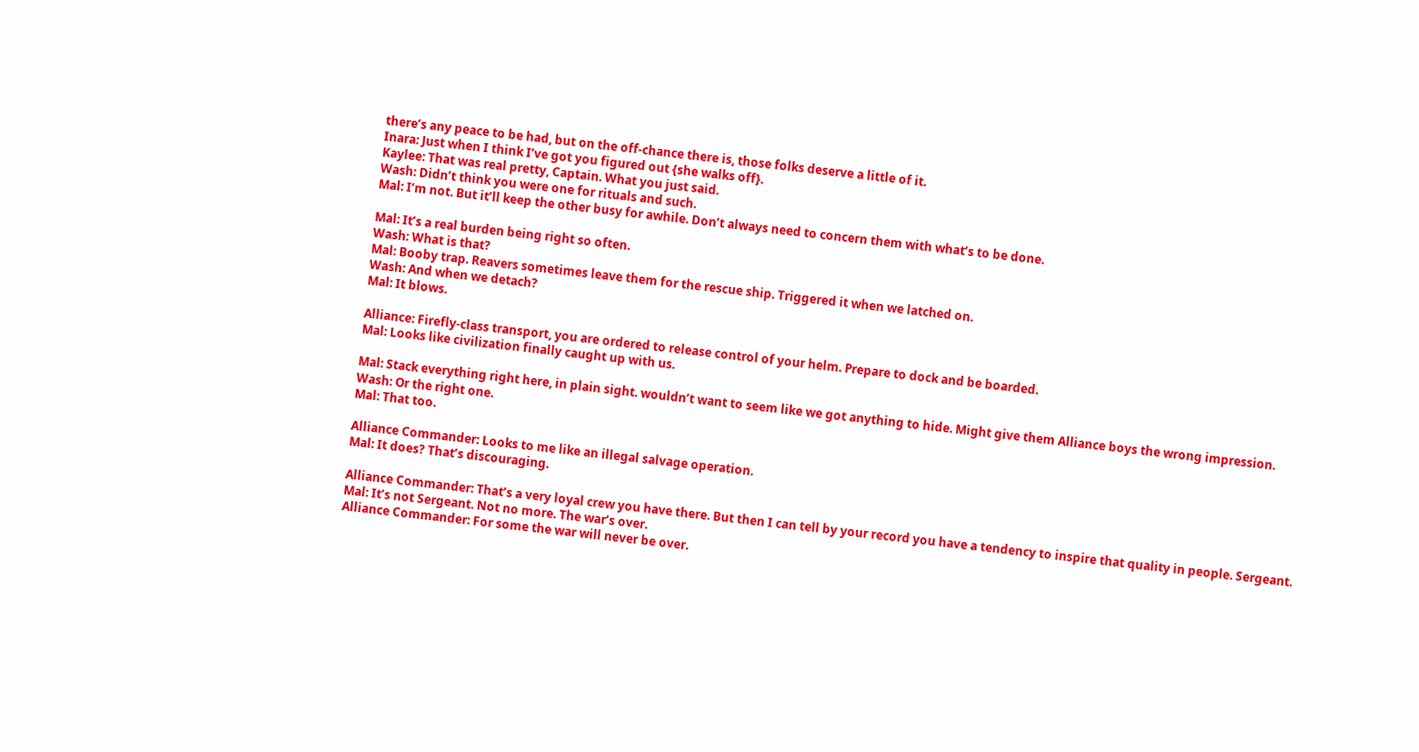there’s any peace to be had, but on the off-chance there is, those folks deserve a little of it.
Inara: Just when I think I’ve got you figured out {she walks off}.
Kaylee: That was real pretty, Captain. What you just said.
Wash: Didn’t think you were one for rituals and such.
Mal: I’m not. But it’ll keep the other busy for awhile. Don’t always need to concern them with what’s to be done.

Mal: It’s a real burden being right so often.
Wash: What is that?
Mal: Booby trap. Reavers sometimes leave them for the rescue ship. Triggered it when we latched on.
Wash: And when we detach?
Mal: It blows.

Alliance: Firefly-class transport, you are ordered to release control of your helm. Prepare to dock and be boarded.
Mal: Looks like civilization finally caught up with us.

Mal: Stack everything right here, in plain sight. wouldn’t want to seem like we got anything to hide. Might give them Alliance boys the wrong impression.
Wash: Or the right one.
Mal: That too.

Alliance Commander: Looks to me like an illegal salvage operation.
Mal: It does? That’s discouraging.

Alliance Commander: That’s a very loyal crew you have there. But then I can tell by your record you have a tendency to inspire that quality in people. Sergeant.
Mal: It’s not Sergeant. Not no more. The war’s over.
Alliance Commander: For some the war will never be over.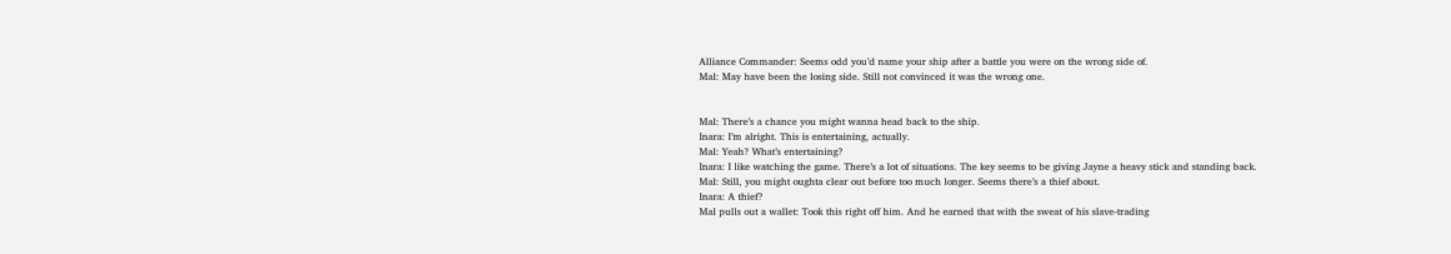Alliance Commander: Seems odd you’d name your ship after a battle you were on the wrong side of.
Mal: May have been the losing side. Still not convinced it was the wrong one.


Mal: There’s a chance you might wanna head back to the ship.
Inara: I’m alright. This is entertaining, actually.
Mal: Yeah? What’s entertaining?
Inara: I like watching the game. There’s a lot of situations. The key seems to be giving Jayne a heavy stick and standing back.
Mal: Still, you might oughta clear out before too much longer. Seems there’s a thief about.
Inara: A thief?
Mal pulls out a wallet: Took this right off him. And he earned that with the sweat of his slave-trading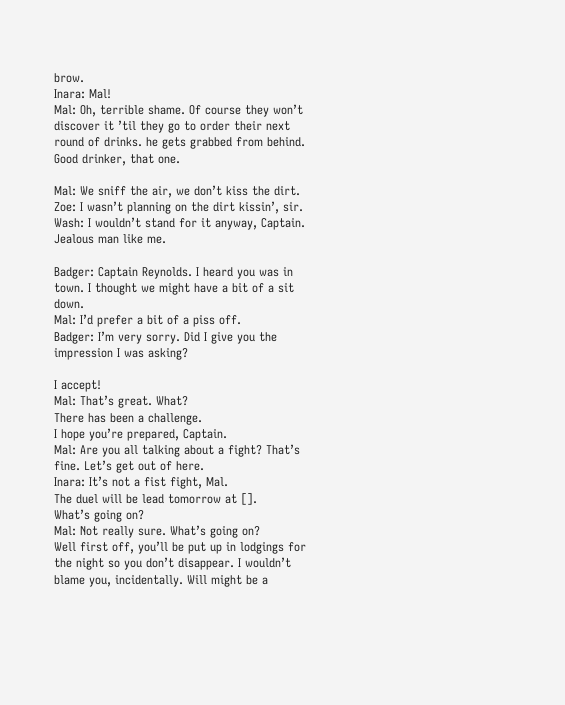brow.
Inara: Mal!
Mal: Oh, terrible shame. Of course they won’t discover it ’til they go to order their next round of drinks. he gets grabbed from behind. Good drinker, that one.

Mal: We sniff the air, we don’t kiss the dirt.
Zoe: I wasn’t planning on the dirt kissin’, sir.
Wash: I wouldn’t stand for it anyway, Captain. Jealous man like me.

Badger: Captain Reynolds. I heard you was in town. I thought we might have a bit of a sit down.
Mal: I’d prefer a bit of a piss off.
Badger: I’m very sorry. Did I give you the impression I was asking?

I accept!
Mal: That’s great. What?
There has been a challenge.
I hope you’re prepared, Captain.
Mal: Are you all talking about a fight? That’s fine. Let’s get out of here.
Inara: It’s not a fist fight, Mal.
The duel will be lead tomorrow at [].
What’s going on?
Mal: Not really sure. What’s going on?
Well first off, you’ll be put up in lodgings for the night so you don’t disappear. I wouldn’t blame you, incidentally. Will might be a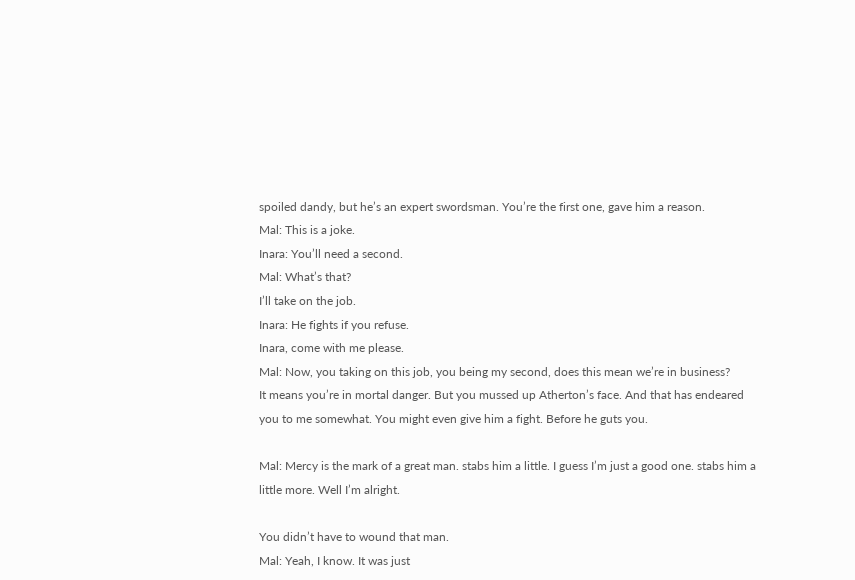spoiled dandy, but he’s an expert swordsman. You’re the first one, gave him a reason.
Mal: This is a joke.
Inara: You’ll need a second.
Mal: What’s that?
I’ll take on the job.
Inara: He fights if you refuse.
Inara, come with me please.
Mal: Now, you taking on this job, you being my second, does this mean we’re in business?
It means you’re in mortal danger. But you mussed up Atherton’s face. And that has endeared you to me somewhat. You might even give him a fight. Before he guts you.

Mal: Mercy is the mark of a great man. stabs him a little. I guess I’m just a good one. stabs him a little more. Well I’m alright.

You didn’t have to wound that man.
Mal: Yeah, I know. It was just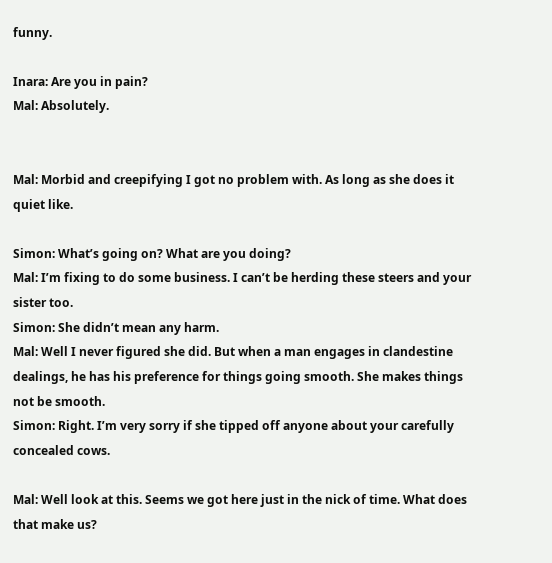funny.

Inara: Are you in pain?
Mal: Absolutely.


Mal: Morbid and creepifying I got no problem with. As long as she does it quiet like.

Simon: What’s going on? What are you doing?
Mal: I’m fixing to do some business. I can’t be herding these steers and your sister too.
Simon: She didn’t mean any harm.
Mal: Well I never figured she did. But when a man engages in clandestine dealings, he has his preference for things going smooth. She makes things not be smooth.
Simon: Right. I’m very sorry if she tipped off anyone about your carefully concealed cows.

Mal: Well look at this. Seems we got here just in the nick of time. What does that make us?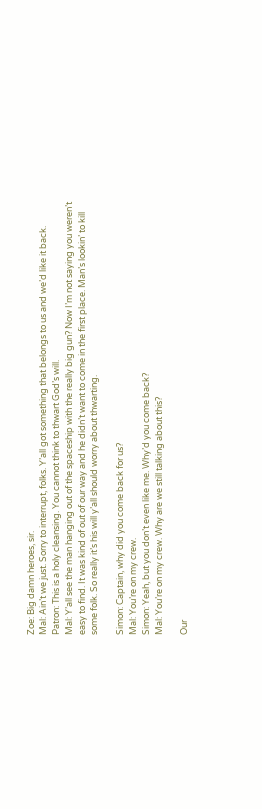Zoe: Big damn heroes, sir.
Mal: Ain’t we just. Sorry to interrupt, folks. Y’all got something that belongs to us and we’d like it back.
Patron: This is a holy cleansing. You cannot think to thwart God’s will.
Mal: Y’all see the man hanging out of the spaceship with the really big gun? Now I’m not saying you weren’t easy to find. It was kind of out of our way and he didn’t want to come in the first place. Man’s lookin’ to kill some folk. So really it’s his will y’all should worry about thwarting.

Simon: Captain, why did you come back for us?
Mal: You’re on my crew.
Simon: Yeah, but you don’t even like me. Why’d you come back?
Mal: You’re on my crew. Why are we still talking about this?

Our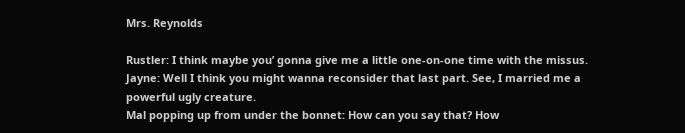Mrs. Reynolds

Rustler: I think maybe you’ gonna give me a little one-on-one time with the missus.
Jayne: Well I think you might wanna reconsider that last part. See, I married me a powerful ugly creature.
Mal popping up from under the bonnet: How can you say that? How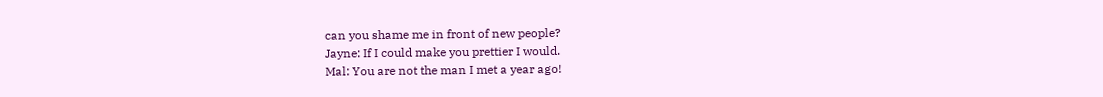can you shame me in front of new people?
Jayne: If I could make you prettier I would.
Mal: You are not the man I met a year ago!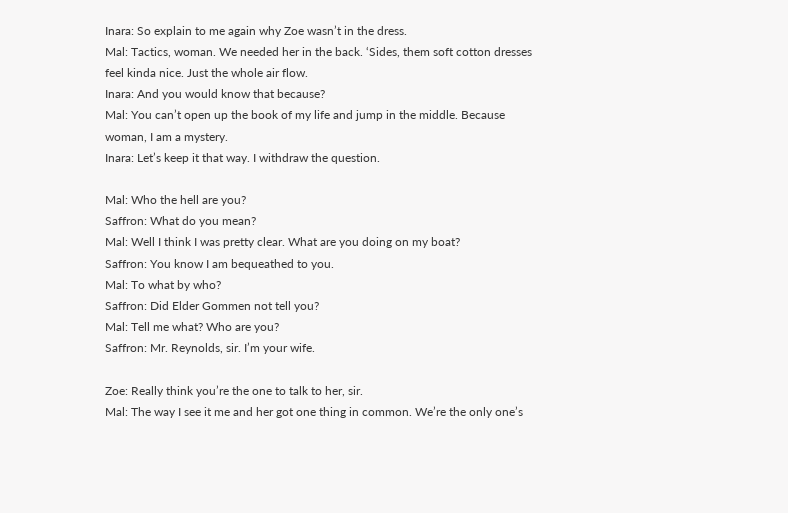Inara: So explain to me again why Zoe wasn’t in the dress.
Mal: Tactics, woman. We needed her in the back. ‘Sides, them soft cotton dresses feel kinda nice. Just the whole air flow.
Inara: And you would know that because?
Mal: You can’t open up the book of my life and jump in the middle. Because woman, I am a mystery.
Inara: Let’s keep it that way. I withdraw the question.

Mal: Who the hell are you?
Saffron: What do you mean?
Mal: Well I think I was pretty clear. What are you doing on my boat?
Saffron: You know I am bequeathed to you.
Mal: To what by who?
Saffron: Did Elder Gommen not tell you?
Mal: Tell me what? Who are you?
Saffron: Mr. Reynolds, sir. I’m your wife.

Zoe: Really think you’re the one to talk to her, sir.
Mal: The way I see it me and her got one thing in common. We’re the only one’s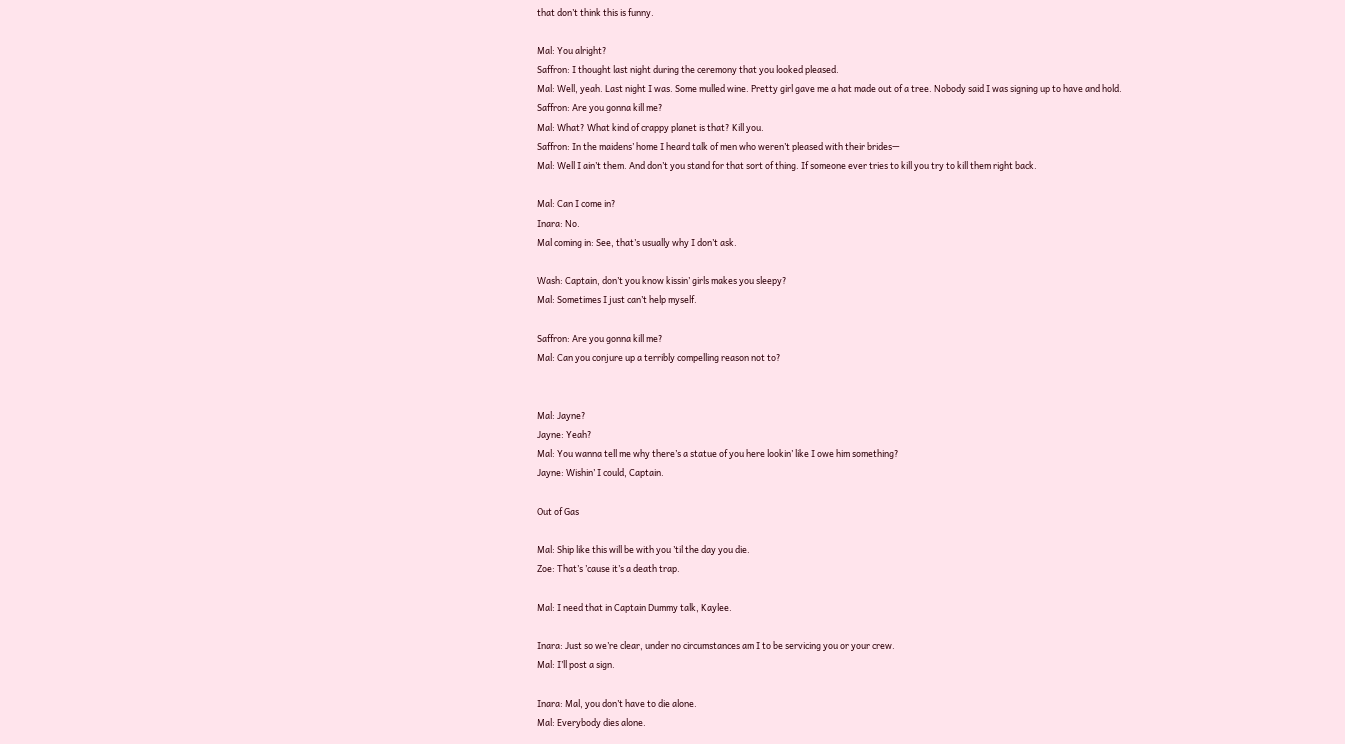that don’t think this is funny.

Mal: You alright?
Saffron: I thought last night during the ceremony that you looked pleased.
Mal: Well, yeah. Last night I was. Some mulled wine. Pretty girl gave me a hat made out of a tree. Nobody said I was signing up to have and hold.
Saffron: Are you gonna kill me?
Mal: What? What kind of crappy planet is that? Kill you.
Saffron: In the maidens’ home I heard talk of men who weren’t pleased with their brides—
Mal: Well I ain’t them. And don’t you stand for that sort of thing. If someone ever tries to kill you try to kill them right back.

Mal: Can I come in?
Inara: No.
Mal coming in: See, that’s usually why I don’t ask.

Wash: Captain, don’t you know kissin’ girls makes you sleepy?
Mal: Sometimes I just can’t help myself.

Saffron: Are you gonna kill me?
Mal: Can you conjure up a terribly compelling reason not to?


Mal: Jayne?
Jayne: Yeah?
Mal: You wanna tell me why there’s a statue of you here lookin’ like I owe him something?
Jayne: Wishin’ I could, Captain.

Out of Gas

Mal: Ship like this will be with you ’til the day you die.
Zoe: That’s ’cause it’s a death trap.

Mal: I need that in Captain Dummy talk, Kaylee.

Inara: Just so we’re clear, under no circumstances am I to be servicing you or your crew.
Mal: I’ll post a sign.

Inara: Mal, you don’t have to die alone.
Mal: Everybody dies alone.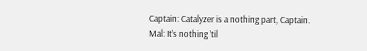Captain: Catalyzer is a nothing part, Captain.
Mal: It’s nothing ’til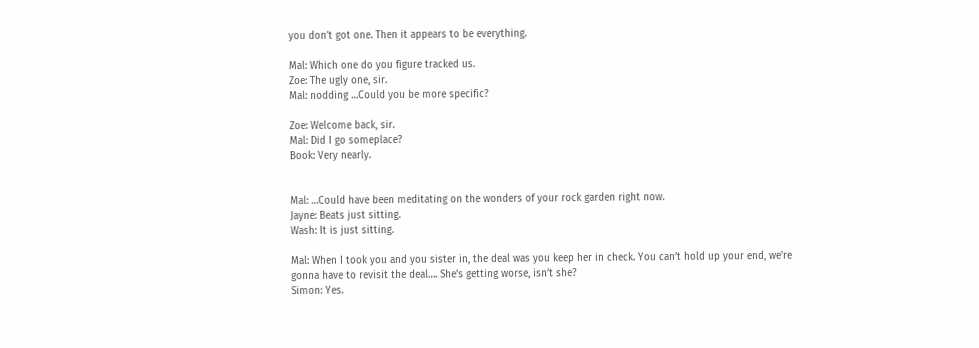you don’t got one. Then it appears to be everything.

Mal: Which one do you figure tracked us.
Zoe: The ugly one, sir.
Mal: nodding …Could you be more specific?

Zoe: Welcome back, sir.
Mal: Did I go someplace?
Book: Very nearly.


Mal: …Could have been meditating on the wonders of your rock garden right now.
Jayne: Beats just sitting.
Wash: It is just sitting.

Mal: When I took you and you sister in, the deal was you keep her in check. You can’t hold up your end, we’re gonna have to revisit the deal…. She’s getting worse, isn’t she?
Simon: Yes.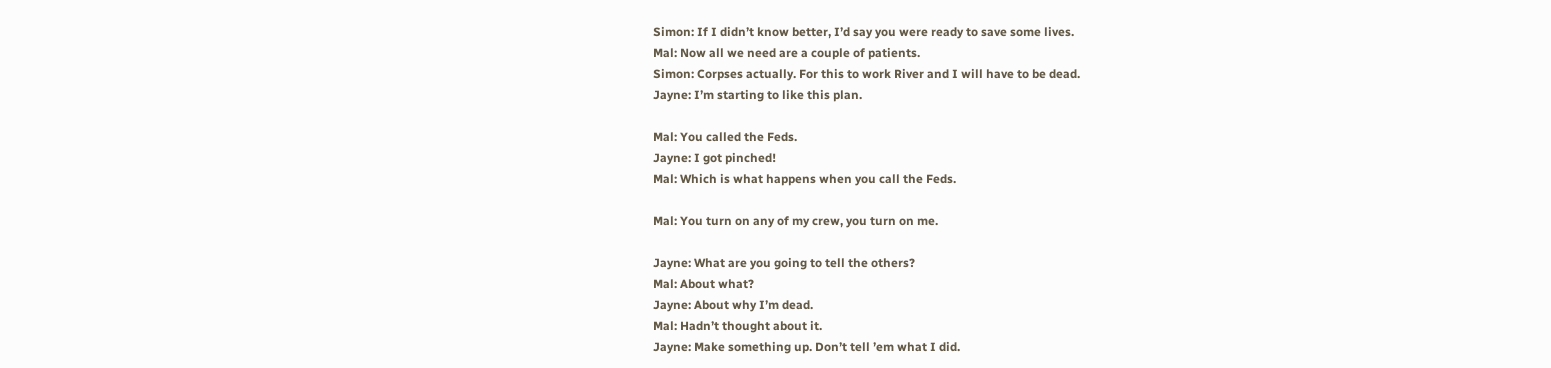Simon: If I didn’t know better, I’d say you were ready to save some lives.
Mal: Now all we need are a couple of patients.
Simon: Corpses actually. For this to work River and I will have to be dead.
Jayne: I’m starting to like this plan.

Mal: You called the Feds.
Jayne: I got pinched!
Mal: Which is what happens when you call the Feds.

Mal: You turn on any of my crew, you turn on me.

Jayne: What are you going to tell the others?
Mal: About what?
Jayne: About why I’m dead.
Mal: Hadn’t thought about it.
Jayne: Make something up. Don’t tell ’em what I did.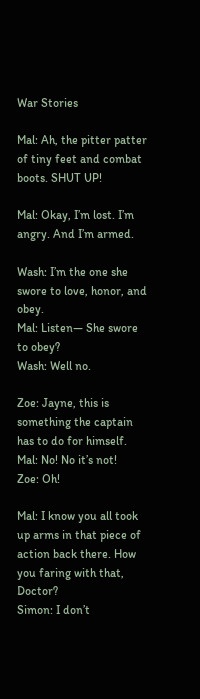War Stories

Mal: Ah, the pitter patter of tiny feet and combat boots. SHUT UP!

Mal: Okay, I’m lost. I’m angry. And I’m armed.

Wash: I’m the one she swore to love, honor, and obey.
Mal: Listen— She swore to obey?
Wash: Well no.

Zoe: Jayne, this is something the captain has to do for himself.
Mal: No! No it’s not!
Zoe: Oh!

Mal: I know you all took up arms in that piece of action back there. How you faring with that, Doctor?
Simon: I don’t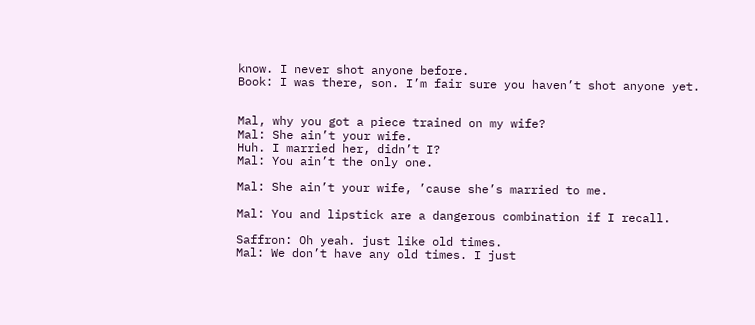know. I never shot anyone before.
Book: I was there, son. I’m fair sure you haven’t shot anyone yet.


Mal, why you got a piece trained on my wife?
Mal: She ain’t your wife.
Huh. I married her, didn’t I?
Mal: You ain’t the only one.

Mal: She ain’t your wife, ’cause she’s married to me.

Mal: You and lipstick are a dangerous combination if I recall.

Saffron: Oh yeah. just like old times.
Mal: We don’t have any old times. I just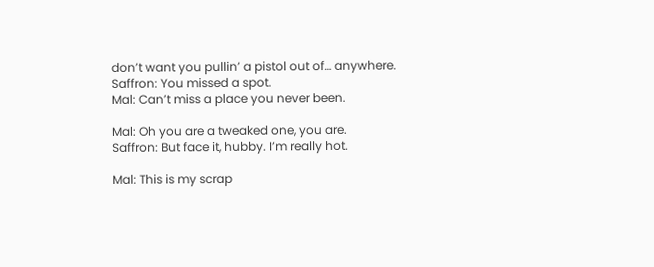don’t want you pullin’ a pistol out of… anywhere.
Saffron: You missed a spot.
Mal: Can’t miss a place you never been.

Mal: Oh you are a tweaked one, you are.
Saffron: But face it, hubby. I’m really hot.

Mal: This is my scrap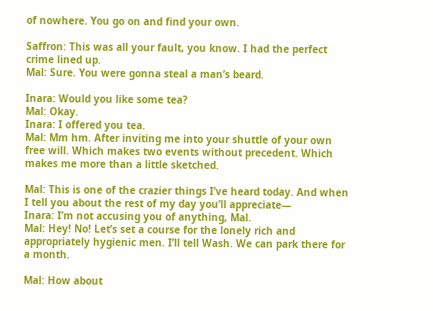of nowhere. You go on and find your own.

Saffron: This was all your fault, you know. I had the perfect crime lined up.
Mal: Sure. You were gonna steal a man’s beard.

Inara: Would you like some tea?
Mal: Okay.
Inara: I offered you tea.
Mal: Mm hm. After inviting me into your shuttle of your own free will. Which makes two events without precedent. Which makes me more than a little sketched.

Mal: This is one of the crazier things I’ve heard today. And when I tell you about the rest of my day you’ll appreciate—
Inara: I’m not accusing you of anything, Mal.
Mal: Hey! No! Let’s set a course for the lonely rich and appropriately hygienic men. I’ll tell Wash. We can park there for a month.

Mal: How about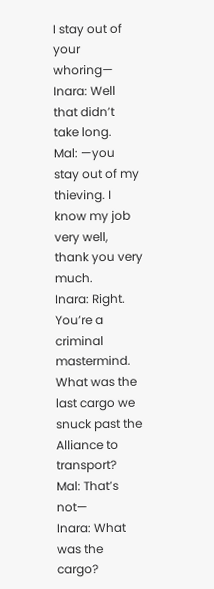I stay out of your whoring—
Inara: Well that didn’t take long.
Mal: —you stay out of my thieving. I know my job very well, thank you very much.
Inara: Right. You’re a criminal mastermind. What was the last cargo we snuck past the Alliance to transport?
Mal: That’s not—
Inara: What was the cargo?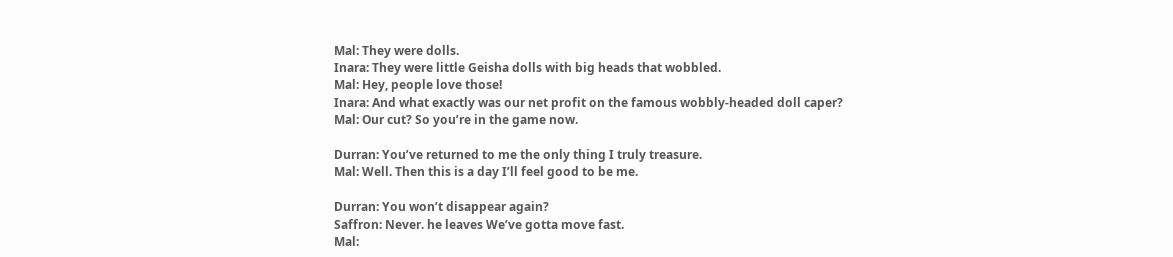Mal: They were dolls.
Inara: They were little Geisha dolls with big heads that wobbled.
Mal: Hey, people love those!
Inara: And what exactly was our net profit on the famous wobbly-headed doll caper?
Mal: Our cut? So you’re in the game now.

Durran: You’ve returned to me the only thing I truly treasure.
Mal: Well. Then this is a day I’ll feel good to be me.

Durran: You won’t disappear again?
Saffron: Never. he leaves We’ve gotta move fast.
Mal: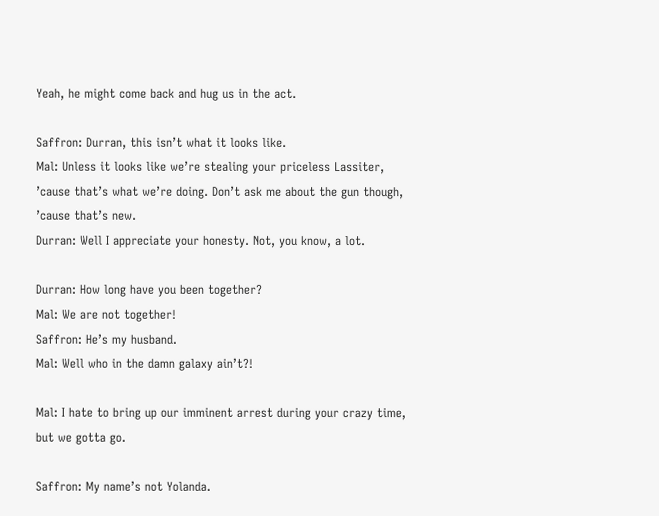Yeah, he might come back and hug us in the act.

Saffron: Durran, this isn’t what it looks like.
Mal: Unless it looks like we’re stealing your priceless Lassiter, ’cause that’s what we’re doing. Don’t ask me about the gun though, ’cause that’s new.
Durran: Well I appreciate your honesty. Not, you know, a lot.

Durran: How long have you been together?
Mal: We are not together!
Saffron: He’s my husband.
Mal: Well who in the damn galaxy ain’t?!

Mal: I hate to bring up our imminent arrest during your crazy time, but we gotta go.

Saffron: My name’s not Yolanda.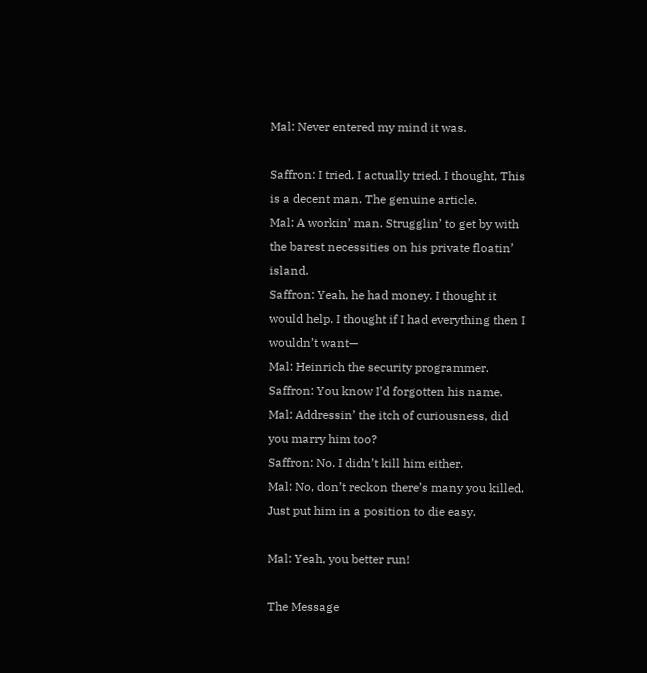Mal: Never entered my mind it was.

Saffron: I tried. I actually tried. I thought, This is a decent man. The genuine article.
Mal: A workin’ man. Strugglin’ to get by with the barest necessities on his private floatin’ island.
Saffron: Yeah, he had money. I thought it would help. I thought if I had everything then I wouldn’t want—
Mal: Heinrich the security programmer.
Saffron: You know I’d forgotten his name.
Mal: Addressin’ the itch of curiousness, did you marry him too?
Saffron: No. I didn’t kill him either.
Mal: No, don’t reckon there’s many you killed. Just put him in a position to die easy.

Mal: Yeah, you better run!

The Message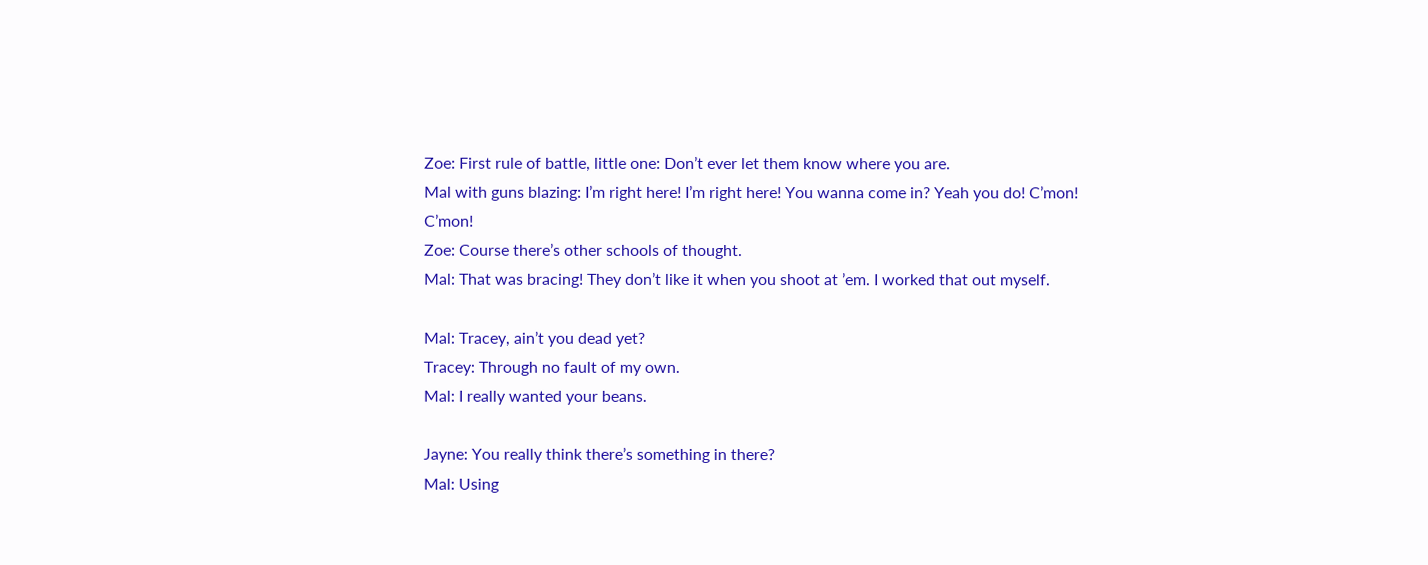Zoe: First rule of battle, little one: Don’t ever let them know where you are.
Mal with guns blazing: I’m right here! I’m right here! You wanna come in? Yeah you do! C’mon! C’mon!
Zoe: Course there’s other schools of thought.
Mal: That was bracing! They don’t like it when you shoot at ’em. I worked that out myself.

Mal: Tracey, ain’t you dead yet?
Tracey: Through no fault of my own.
Mal: I really wanted your beans.

Jayne: You really think there’s something in there?
Mal: Using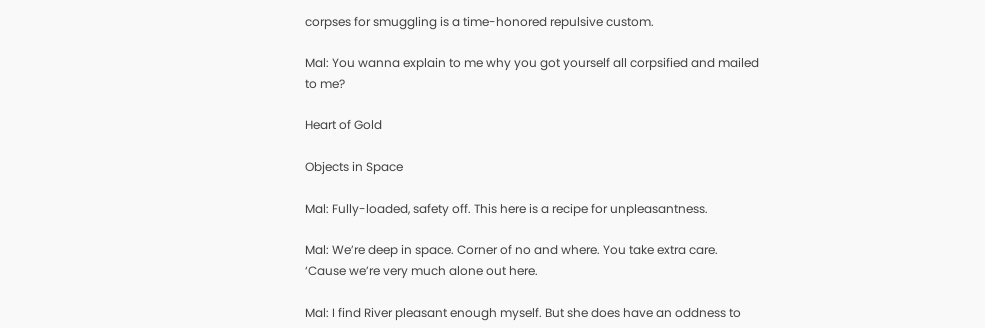corpses for smuggling is a time-honored repulsive custom.

Mal: You wanna explain to me why you got yourself all corpsified and mailed to me?

Heart of Gold

Objects in Space

Mal: Fully-loaded, safety off. This here is a recipe for unpleasantness.

Mal: We’re deep in space. Corner of no and where. You take extra care. ‘Cause we’re very much alone out here.

Mal: I find River pleasant enough myself. But she does have an oddness to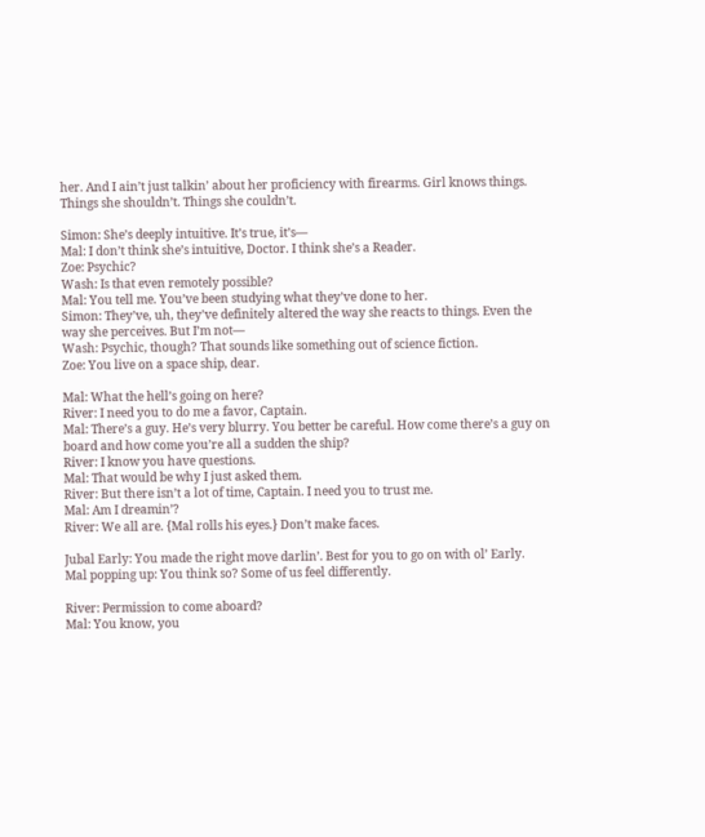her. And I ain’t just talkin’ about her proficiency with firearms. Girl knows things. Things she shouldn’t. Things she couldn’t.

Simon: She’s deeply intuitive. It’s true, it’s—
Mal: I don’t think she’s intuitive, Doctor. I think she’s a Reader.
Zoe: Psychic?
Wash: Is that even remotely possible?
Mal: You tell me. You’ve been studying what they’ve done to her.
Simon: They’ve, uh, they’ve definitely altered the way she reacts to things. Even the way she perceives. But I’m not—
Wash: Psychic, though? That sounds like something out of science fiction.
Zoe: You live on a space ship, dear.

Mal: What the hell’s going on here?
River: I need you to do me a favor, Captain.
Mal: There’s a guy. He’s very blurry. You better be careful. How come there’s a guy on board and how come you’re all a sudden the ship?
River: I know you have questions.
Mal: That would be why I just asked them.
River: But there isn’t a lot of time, Captain. I need you to trust me.
Mal: Am I dreamin’?
River: We all are. {Mal rolls his eyes.} Don’t make faces.

Jubal Early: You made the right move darlin’. Best for you to go on with ol’ Early.
Mal popping up: You think so? Some of us feel differently.

River: Permission to come aboard?
Mal: You know, you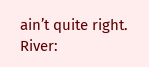ain’t quite right.
River: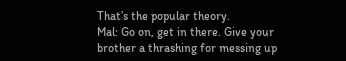That’s the popular theory.
Mal: Go on, get in there. Give your brother a thrashing for messing up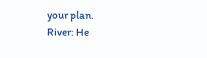your plan.
River: He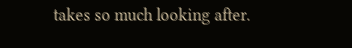takes so much looking after.